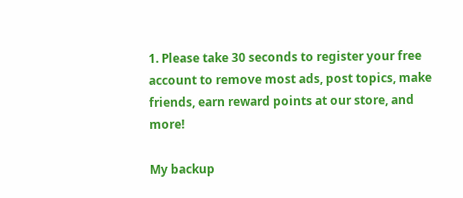1. Please take 30 seconds to register your free account to remove most ads, post topics, make friends, earn reward points at our store, and more!

My backup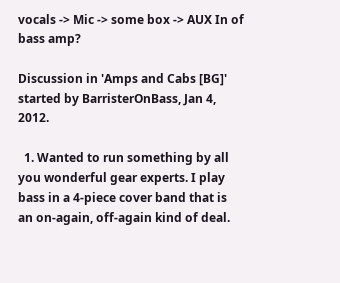vocals -> Mic -> some box -> AUX In of bass amp?

Discussion in 'Amps and Cabs [BG]' started by BarristerOnBass, Jan 4, 2012.

  1. Wanted to run something by all you wonderful gear experts. I play bass in a 4-piece cover band that is an on-again, off-again kind of deal.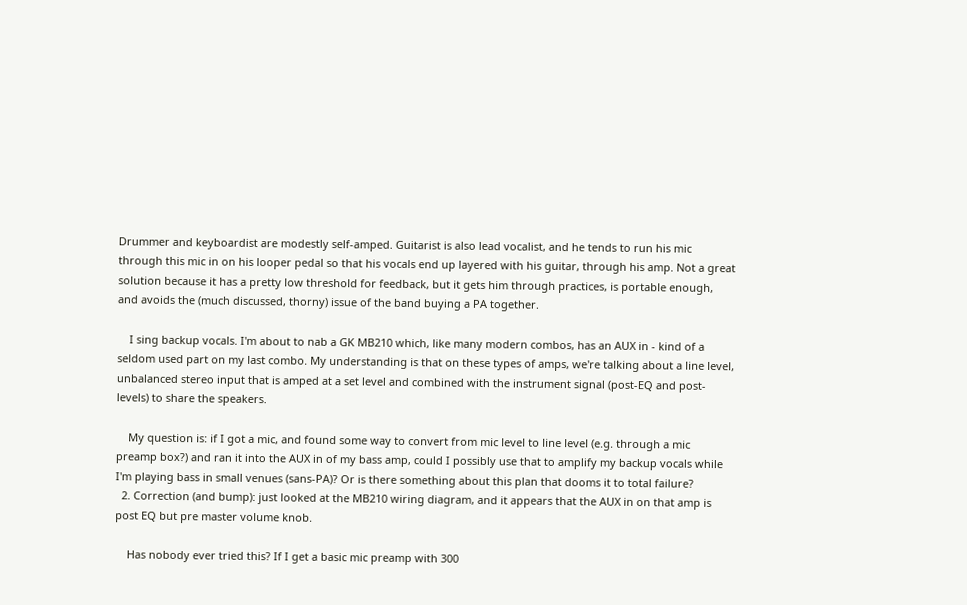Drummer and keyboardist are modestly self-amped. Guitarist is also lead vocalist, and he tends to run his mic through this mic in on his looper pedal so that his vocals end up layered with his guitar, through his amp. Not a great solution because it has a pretty low threshold for feedback, but it gets him through practices, is portable enough, and avoids the (much discussed, thorny) issue of the band buying a PA together.

    I sing backup vocals. I'm about to nab a GK MB210 which, like many modern combos, has an AUX in - kind of a seldom used part on my last combo. My understanding is that on these types of amps, we're talking about a line level, unbalanced stereo input that is amped at a set level and combined with the instrument signal (post-EQ and post-levels) to share the speakers.

    My question is: if I got a mic, and found some way to convert from mic level to line level (e.g. through a mic preamp box?) and ran it into the AUX in of my bass amp, could I possibly use that to amplify my backup vocals while I'm playing bass in small venues (sans-PA)? Or is there something about this plan that dooms it to total failure?
  2. Correction (and bump): just looked at the MB210 wiring diagram, and it appears that the AUX in on that amp is post EQ but pre master volume knob.

    Has nobody ever tried this? If I get a basic mic preamp with 300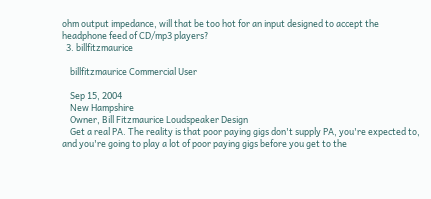ohm output impedance, will that be too hot for an input designed to accept the headphone feed of CD/mp3 players?
  3. billfitzmaurice

    billfitzmaurice Commercial User

    Sep 15, 2004
    New Hampshire
    Owner, Bill Fitzmaurice Loudspeaker Design
    Get a real PA. The reality is that poor paying gigs don't supply PA, you're expected to, and you're going to play a lot of poor paying gigs before you get to the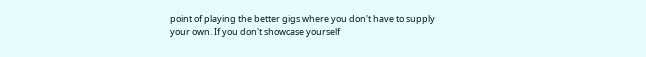point of playing the better gigs where you don't have to supply your own. If you don't showcase yourself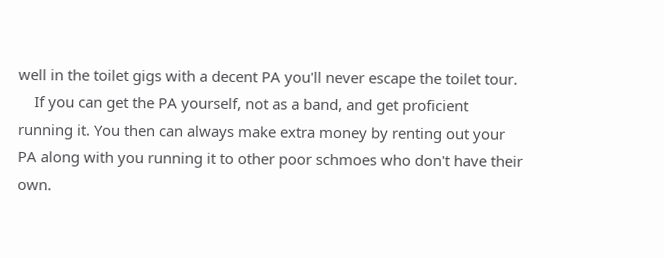well in the toilet gigs with a decent PA you'll never escape the toilet tour.
    If you can get the PA yourself, not as a band, and get proficient running it. You then can always make extra money by renting out your PA along with you running it to other poor schmoes who don't have their own.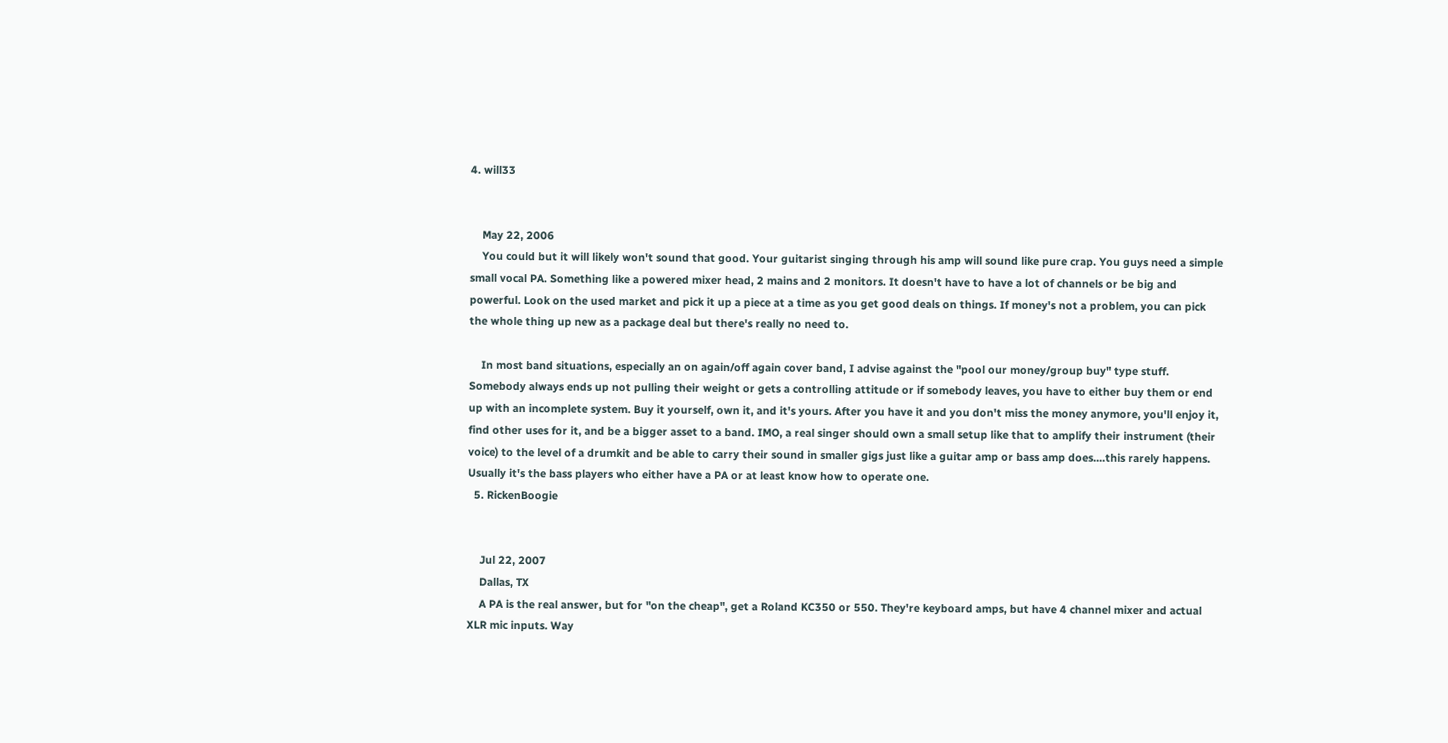4. will33


    May 22, 2006
    You could but it will likely won't sound that good. Your guitarist singing through his amp will sound like pure crap. You guys need a simple small vocal PA. Something like a powered mixer head, 2 mains and 2 monitors. It doesn't have to have a lot of channels or be big and powerful. Look on the used market and pick it up a piece at a time as you get good deals on things. If money's not a problem, you can pick the whole thing up new as a package deal but there's really no need to.

    In most band situations, especially an on again/off again cover band, I advise against the "pool our money/group buy" type stuff. Somebody always ends up not pulling their weight or gets a controlling attitude or if somebody leaves, you have to either buy them or end up with an incomplete system. Buy it yourself, own it, and it's yours. After you have it and you don't miss the money anymore, you'll enjoy it, find other uses for it, and be a bigger asset to a band. IMO, a real singer should own a small setup like that to amplify their instrument (their voice) to the level of a drumkit and be able to carry their sound in smaller gigs just like a guitar amp or bass amp does....this rarely happens. Usually it's the bass players who either have a PA or at least know how to operate one.
  5. RickenBoogie


    Jul 22, 2007
    Dallas, TX
    A PA is the real answer, but for "on the cheap", get a Roland KC350 or 550. They're keyboard amps, but have 4 channel mixer and actual XLR mic inputs. Way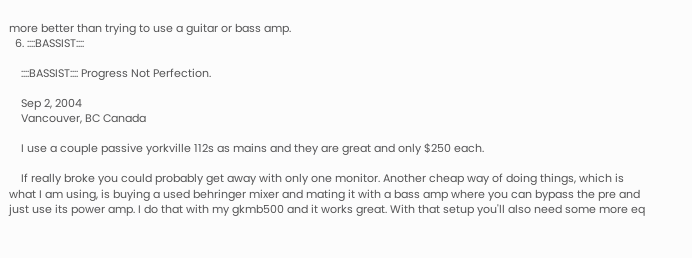more better than trying to use a guitar or bass amp.
  6. ::::BASSIST::::

    ::::BASSIST:::: Progress Not Perfection.

    Sep 2, 2004
    Vancouver, BC Canada

    I use a couple passive yorkville 112s as mains and they are great and only $250 each.

    If really broke you could probably get away with only one monitor. Another cheap way of doing things, which is what I am using, is buying a used behringer mixer and mating it with a bass amp where you can bypass the pre and just use its power amp. I do that with my gkmb500 and it works great. With that setup you'll also need some more eq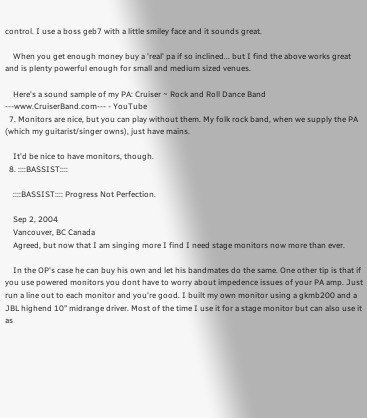control. I use a boss geb7 with a little smiley face and it sounds great.

    When you get enough money buy a 'real' pa if so inclined... but I find the above works great and is plenty powerful enough for small and medium sized venues.

    Here's a sound sample of my PA: Cruiser ~ Rock and Roll Dance Band ---www.CruiserBand.com--- - YouTube
  7. Monitors are nice, but you can play without them. My folk rock band, when we supply the PA (which my guitarist/singer owns), just have mains.

    It'd be nice to have monitors, though.
  8. ::::BASSIST::::

    ::::BASSIST:::: Progress Not Perfection.

    Sep 2, 2004
    Vancouver, BC Canada
    Agreed, but now that I am singing more I find I need stage monitors now more than ever.

    In the OP's case he can buy his own and let his bandmates do the same. One other tip is that if you use powered monitors you dont have to worry about impedence issues of your PA amp. Just run a line out to each monitor and you're good. I built my own monitor using a gkmb200 and a JBL highend 10" midrange driver. Most of the time I use it for a stage monitor but can also use it as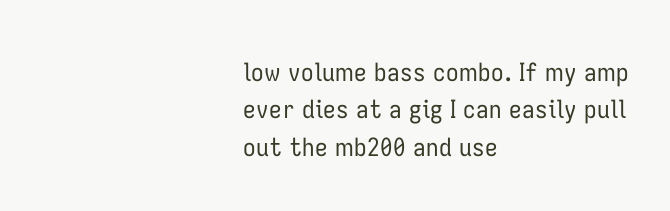low volume bass combo. If my amp ever dies at a gig I can easily pull out the mb200 and use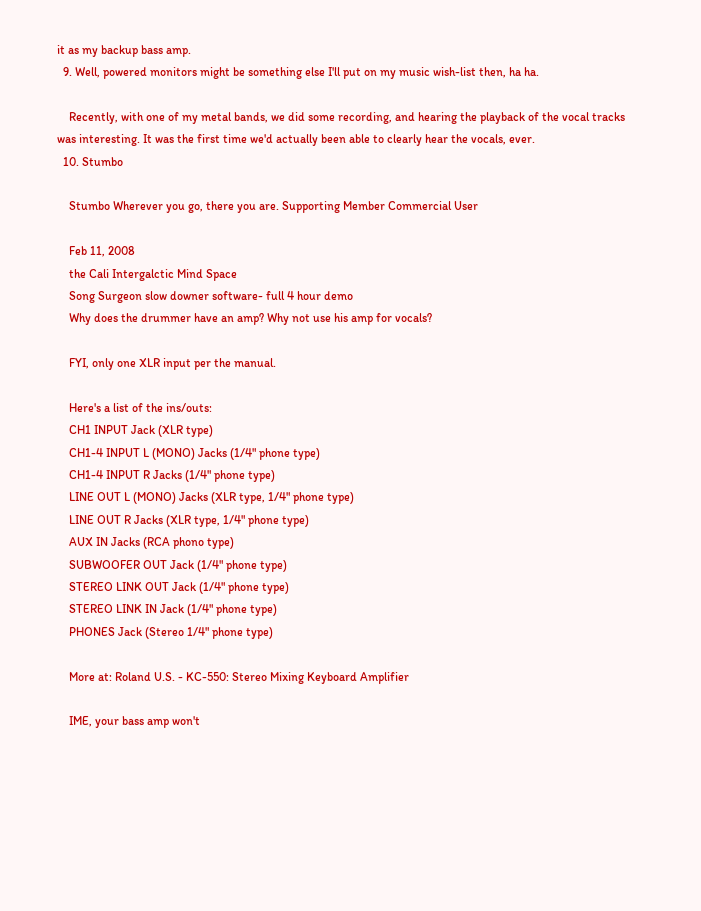it as my backup bass amp.
  9. Well, powered monitors might be something else I'll put on my music wish-list then, ha ha.

    Recently, with one of my metal bands, we did some recording, and hearing the playback of the vocal tracks was interesting. It was the first time we'd actually been able to clearly hear the vocals, ever.
  10. Stumbo

    Stumbo Wherever you go, there you are. Supporting Member Commercial User

    Feb 11, 2008
    the Cali Intergalctic Mind Space
    Song Surgeon slow downer software- full 4 hour demo
    Why does the drummer have an amp? Why not use his amp for vocals?

    FYI, only one XLR input per the manual.

    Here's a list of the ins/outs:
    CH1 INPUT Jack (XLR type)
    CH1-4 INPUT L (MONO) Jacks (1/4" phone type)
    CH1-4 INPUT R Jacks (1/4" phone type)
    LINE OUT L (MONO) Jacks (XLR type, 1/4" phone type)
    LINE OUT R Jacks (XLR type, 1/4" phone type)
    AUX IN Jacks (RCA phono type)
    SUBWOOFER OUT Jack (1/4" phone type)
    STEREO LINK OUT Jack (1/4" phone type)
    STEREO LINK IN Jack (1/4" phone type)
    PHONES Jack (Stereo 1/4" phone type)

    More at: Roland U.S. - KC-550: Stereo Mixing Keyboard Amplifier

    IME, your bass amp won't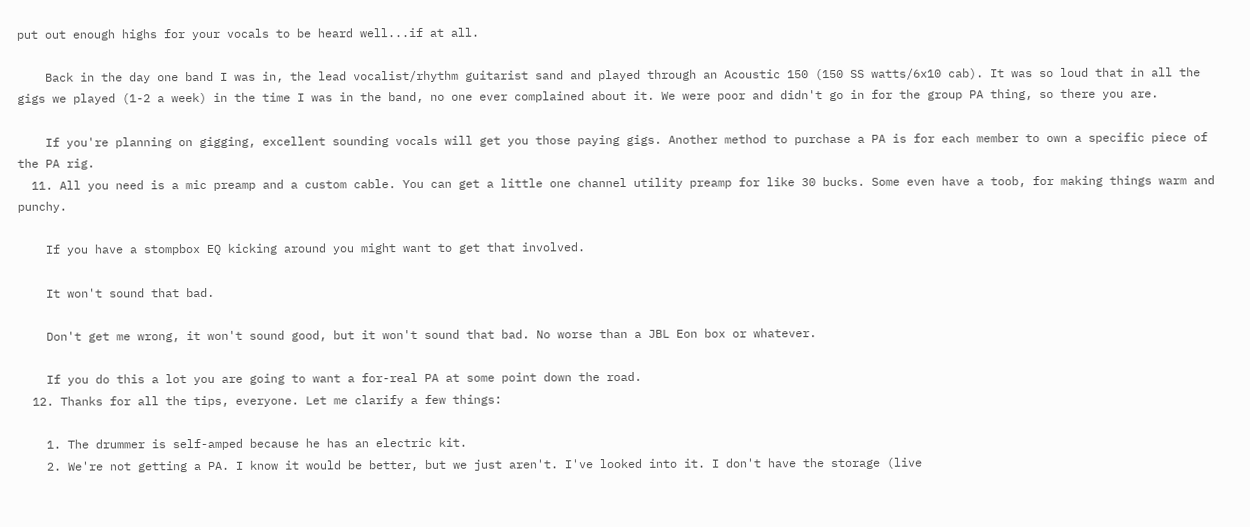put out enough highs for your vocals to be heard well...if at all.

    Back in the day one band I was in, the lead vocalist/rhythm guitarist sand and played through an Acoustic 150 (150 SS watts/6x10 cab). It was so loud that in all the gigs we played (1-2 a week) in the time I was in the band, no one ever complained about it. We were poor and didn't go in for the group PA thing, so there you are.

    If you're planning on gigging, excellent sounding vocals will get you those paying gigs. Another method to purchase a PA is for each member to own a specific piece of the PA rig.
  11. All you need is a mic preamp and a custom cable. You can get a little one channel utility preamp for like 30 bucks. Some even have a toob, for making things warm and punchy.

    If you have a stompbox EQ kicking around you might want to get that involved.

    It won't sound that bad.

    Don't get me wrong, it won't sound good, but it won't sound that bad. No worse than a JBL Eon box or whatever.

    If you do this a lot you are going to want a for-real PA at some point down the road.
  12. Thanks for all the tips, everyone. Let me clarify a few things:

    1. The drummer is self-amped because he has an electric kit.
    2. We're not getting a PA. I know it would be better, but we just aren't. I've looked into it. I don't have the storage (live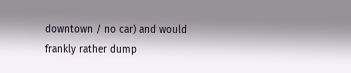downtown / no car) and would frankly rather dump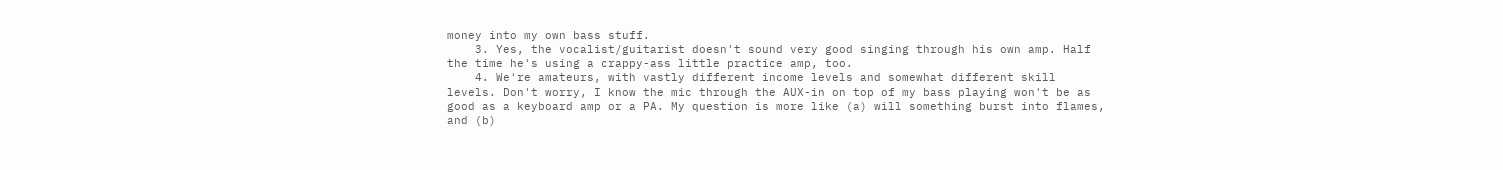money into my own bass stuff.
    3. Yes, the vocalist/guitarist doesn't sound very good singing through his own amp. Half the time he's using a crappy-ass little practice amp, too.
    4. We're amateurs, with vastly different income levels and somewhat different skill levels. Don't worry, I know the mic through the AUX-in on top of my bass playing won't be as good as a keyboard amp or a PA. My question is more like (a) will something burst into flames, and (b)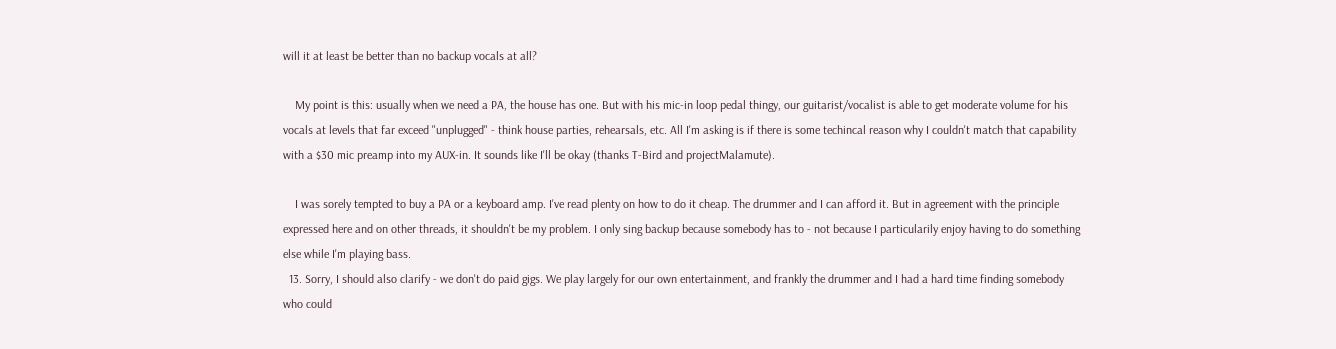will it at least be better than no backup vocals at all?

    My point is this: usually when we need a PA, the house has one. But with his mic-in loop pedal thingy, our guitarist/vocalist is able to get moderate volume for his vocals at levels that far exceed "unplugged" - think house parties, rehearsals, etc. All I'm asking is if there is some techincal reason why I couldn't match that capability with a $30 mic preamp into my AUX-in. It sounds like I'll be okay (thanks T-Bird and projectMalamute).

    I was sorely tempted to buy a PA or a keyboard amp. I've read plenty on how to do it cheap. The drummer and I can afford it. But in agreement with the principle expressed here and on other threads, it shouldn't be my problem. I only sing backup because somebody has to - not because I particularily enjoy having to do something else while I'm playing bass.
  13. Sorry, I should also clarify - we don't do paid gigs. We play largely for our own entertainment, and frankly the drummer and I had a hard time finding somebody who could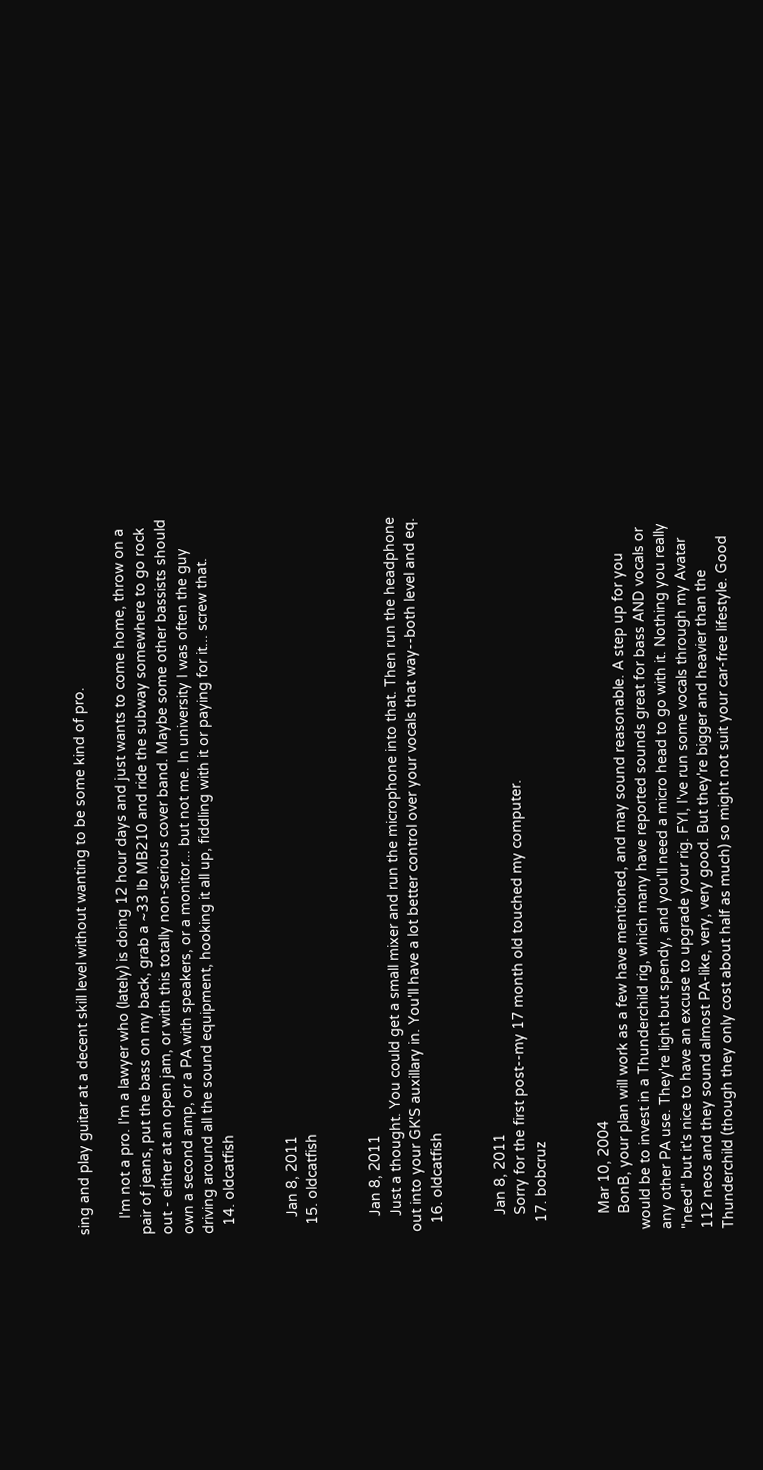sing and play guitar at a decent skill level without wanting to be some kind of pro.

    I'm not a pro. I'm a lawyer who (lately) is doing 12 hour days and just wants to come home, throw on a pair of jeans, put the bass on my back, grab a ~33 lb MB210 and ride the subway somewhere to go rock out - either at an open jam, or with this totally non-serious cover band. Maybe some other bassists should own a second amp, or a PA with speakers, or a monitor... but not me. In university I was often the guy driving around all the sound equipment, hooking it all up, fiddling with it or paying for it... screw that.
  14. oldcatfish


    Jan 8, 2011
  15. oldcatfish


    Jan 8, 2011
    Just a thought. You could get a small mixer and run the microphone into that. Then run the headphone out into your GK'S auxillary in. You'll have a lot better control over your vocals that way--both level and eq.
  16. oldcatfish


    Jan 8, 2011
    Sorry for the first post--my 17 month old touched my computer.
  17. bobcruz


    Mar 10, 2004
    BonB, your plan will work as a few have mentioned, and may sound reasonable. A step up for you would be to invest in a Thunderchild rig, which many have reported sounds great for bass AND vocals or any other PA use. They're light but spendy, and you'll need a micro head to go with it. Nothing you really "need" but it's nice to have an excuse to upgrade your rig. FYI, I've run some vocals through my Avatar 112 neos and they sound almost PA-like, very, very good. But they're bigger and heavier than the Thunderchild (though they only cost about half as much) so might not suit your car-free lifestyle. Good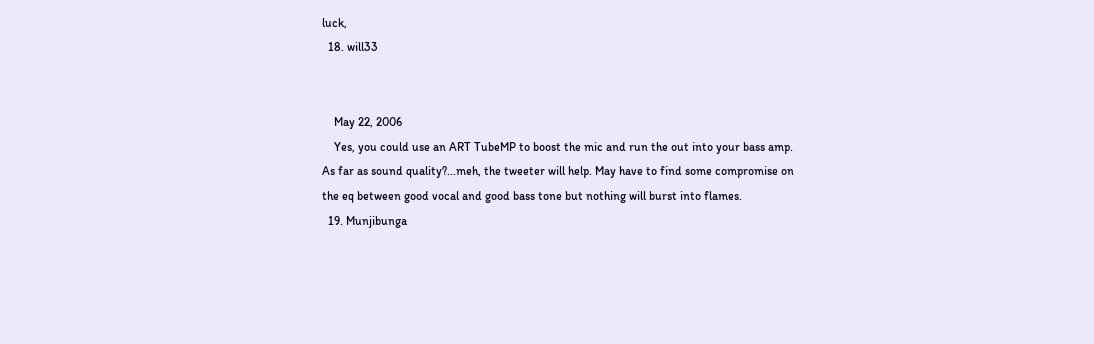luck,
  18. will33


    May 22, 2006
    Yes, you could use an ART TubeMP to boost the mic and run the out into your bass amp. As far as sound quality?...meh, the tweeter will help. May have to find some compromise on the eq between good vocal and good bass tone but nothing will burst into flames.
  19. Munjibunga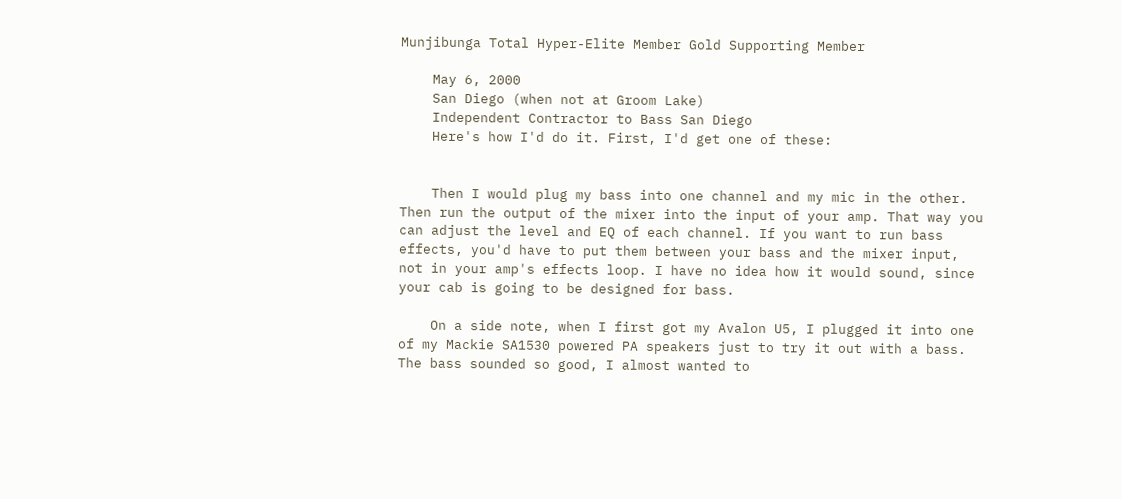Munjibunga Total Hyper-Elite Member Gold Supporting Member

    May 6, 2000
    San Diego (when not at Groom Lake)
    Independent Contractor to Bass San Diego
    Here's how I'd do it. First, I'd get one of these:


    Then I would plug my bass into one channel and my mic in the other. Then run the output of the mixer into the input of your amp. That way you can adjust the level and EQ of each channel. If you want to run bass effects, you'd have to put them between your bass and the mixer input, not in your amp's effects loop. I have no idea how it would sound, since your cab is going to be designed for bass.

    On a side note, when I first got my Avalon U5, I plugged it into one of my Mackie SA1530 powered PA speakers just to try it out with a bass. The bass sounded so good, I almost wanted to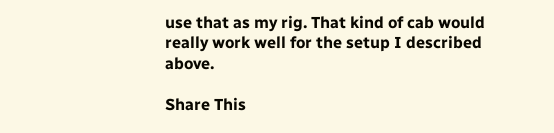use that as my rig. That kind of cab would really work well for the setup I described above.

Share This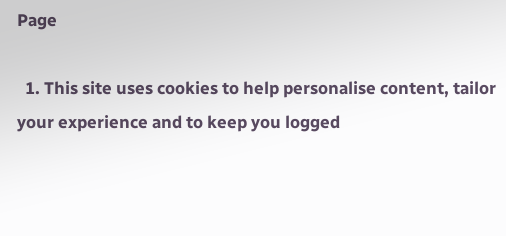Page

  1. This site uses cookies to help personalise content, tailor your experience and to keep you logged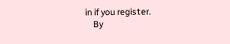in if you register.
    By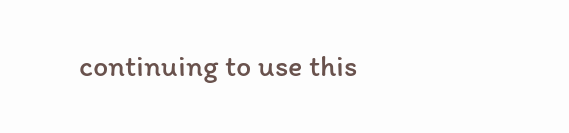continuing to use this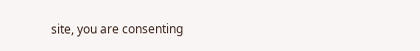site, you are consenting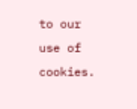to our use of cookies.